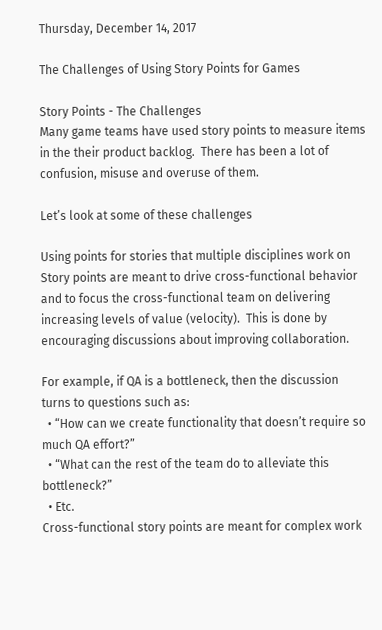Thursday, December 14, 2017

The Challenges of Using Story Points for Games

Story Points - The Challenges
Many game teams have used story points to measure items in the their product backlog.  There has been a lot of confusion, misuse and overuse of them.

Let’s look at some of these challenges

Using points for stories that multiple disciplines work on
Story points are meant to drive cross-functional behavior and to focus the cross-functional team on delivering increasing levels of value (velocity).  This is done by encouraging discussions about improving collaboration.

For example, if QA is a bottleneck, then the discussion turns to questions such as:
  • “How can we create functionality that doesn’t require so much QA effort?”
  • “What can the rest of the team do to alleviate this bottleneck?”
  • Etc.
Cross-functional story points are meant for complex work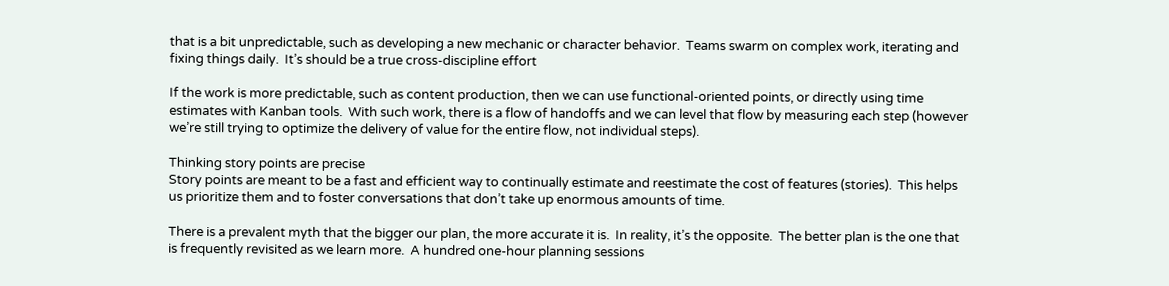that is a bit unpredictable, such as developing a new mechanic or character behavior.  Teams swarm on complex work, iterating and fixing things daily.  It’s should be a true cross-discipline effort

If the work is more predictable, such as content production, then we can use functional-oriented points, or directly using time estimates with Kanban tools.  With such work, there is a flow of handoffs and we can level that flow by measuring each step (however we’re still trying to optimize the delivery of value for the entire flow, not individual steps).

Thinking story points are precise
Story points are meant to be a fast and efficient way to continually estimate and reestimate the cost of features (stories).  This helps us prioritize them and to foster conversations that don’t take up enormous amounts of time.

There is a prevalent myth that the bigger our plan, the more accurate it is.  In reality, it’s the opposite.  The better plan is the one that is frequently revisited as we learn more.  A hundred one-hour planning sessions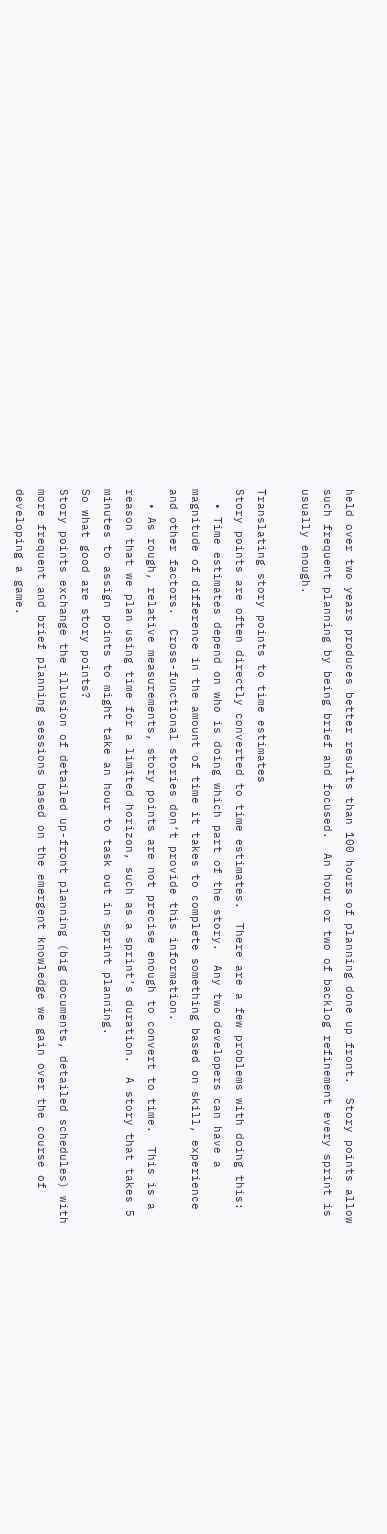held over two years produces better results than 100 hours of planning done up front.  Story points allow such frequent planning by being brief and focused.  An hour or two of backlog refinement every sprint is usually enough.

Translating story points to time estimates
Story points are often directly converted to time estimates.  There are a few problems with doing this:
  • Time estimates depend on who is doing which part of the story.  Any two developers can have a magnitude of difference in the amount of time it takes to complete something based on skill, experience and other factors.  Cross-functional stories don’t provide this information.
  • As rough, relative measurements, story points are not precise enough to convert to time.  This is a reason that we plan using time for a limited horizon, such as a sprint’s duration.  A story that takes 5 minutes to assign points to might take an hour to task out in sprint planning.
So what good are story points?
Story points exchange the illusion of detailed up-front planning (big documents, detailed schedules) with more frequent and brief planning sessions based on the emergent knowledge we gain over the course of developing a game.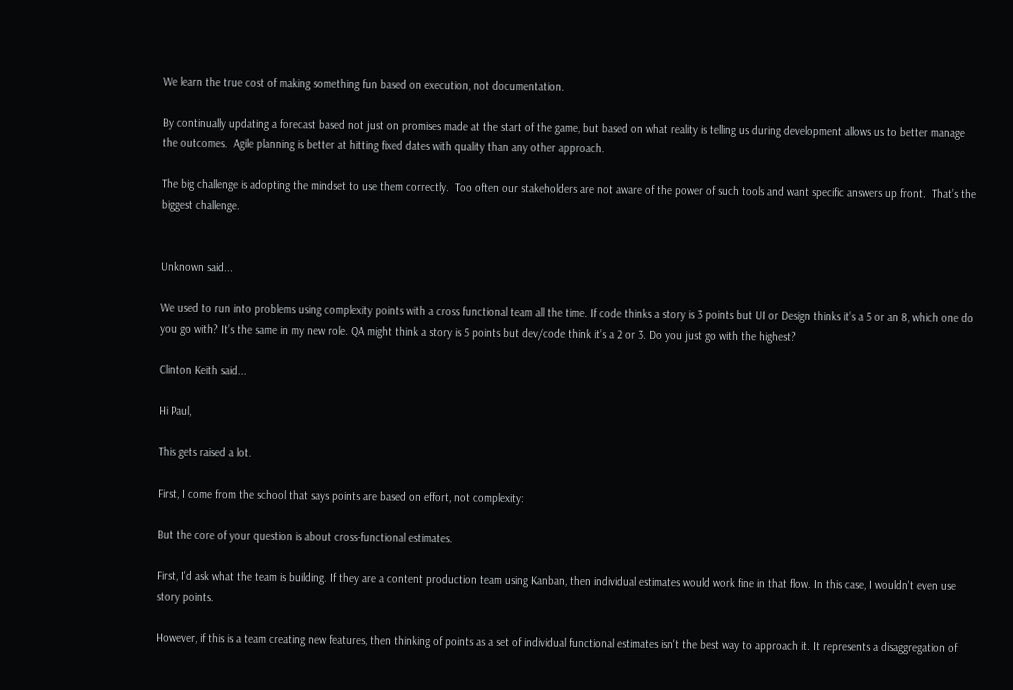We learn the true cost of making something fun based on execution, not documentation.

By continually updating a forecast based not just on promises made at the start of the game, but based on what reality is telling us during development allows us to better manage the outcomes.  Agile planning is better at hitting fixed dates with quality than any other approach.

The big challenge is adopting the mindset to use them correctly.  Too often our stakeholders are not aware of the power of such tools and want specific answers up front.  That’s the biggest challenge.


Unknown said...

We used to run into problems using complexity points with a cross functional team all the time. If code thinks a story is 3 points but UI or Design thinks it’s a 5 or an 8, which one do you go with? It’s the same in my new role. QA might think a story is 5 points but dev/code think it’s a 2 or 3. Do you just go with the highest?

Clinton Keith said...

Hi Paul,

This gets raised a lot.

First, I come from the school that says points are based on effort, not complexity:

But the core of your question is about cross-functional estimates.

First, I'd ask what the team is building. If they are a content production team using Kanban, then individual estimates would work fine in that flow. In this case, I wouldn't even use story points.

However, if this is a team creating new features, then thinking of points as a set of individual functional estimates isn't the best way to approach it. It represents a disaggregation of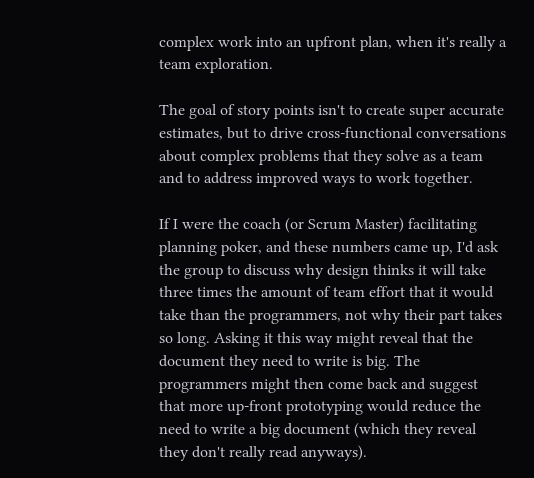complex work into an upfront plan, when it's really a team exploration.

The goal of story points isn't to create super accurate estimates, but to drive cross-functional conversations about complex problems that they solve as a team and to address improved ways to work together.

If I were the coach (or Scrum Master) facilitating planning poker, and these numbers came up, I'd ask the group to discuss why design thinks it will take three times the amount of team effort that it would take than the programmers, not why their part takes so long. Asking it this way might reveal that the document they need to write is big. The programmers might then come back and suggest that more up-front prototyping would reduce the need to write a big document (which they reveal they don't really read anyways).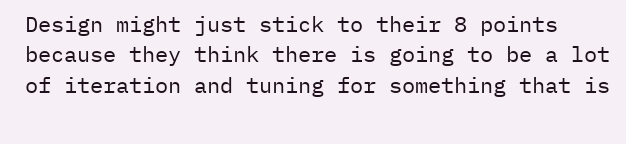Design might just stick to their 8 points because they think there is going to be a lot of iteration and tuning for something that is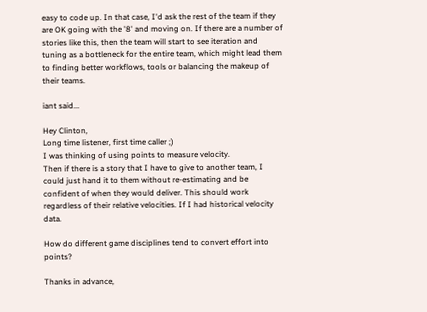easy to code up. In that case, I'd ask the rest of the team if they are OK going with the '8' and moving on. If there are a number of stories like this, then the team will start to see iteration and tuning as a bottleneck for the entire team, which might lead them to finding better workflows, tools or balancing the makeup of their teams.

iant said...

Hey Clinton,
Long time listener, first time caller ;)
I was thinking of using points to measure velocity.
Then if there is a story that I have to give to another team, I could just hand it to them without re-estimating and be confident of when they would deliver. This should work regardless of their relative velocities. If I had historical velocity data.

How do different game disciplines tend to convert effort into points?

Thanks in advance,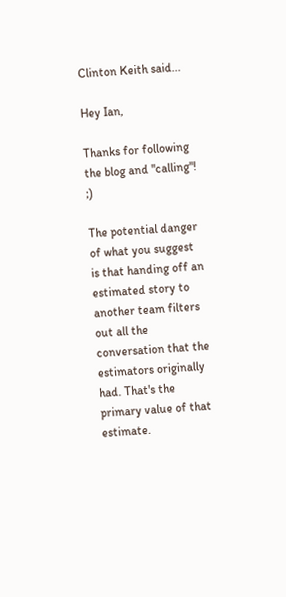Clinton Keith said...

Hey Ian,

Thanks for following the blog and "calling"! ;)

The potential danger of what you suggest is that handing off an estimated story to another team filters out all the conversation that the estimators originally had. That's the primary value of that estimate.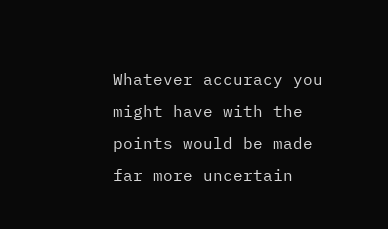Whatever accuracy you might have with the points would be made far more uncertain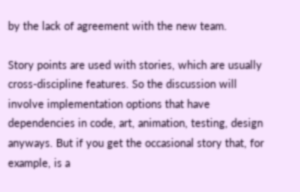by the lack of agreement with the new team.

Story points are used with stories, which are usually cross-discipline features. So the discussion will involve implementation options that have dependencies in code, art, animation, testing, design anyways. But if you get the occasional story that, for example, is a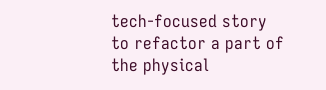tech-focused story to refactor a part of the physical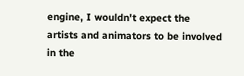engine, I wouldn't expect the artists and animators to be involved in the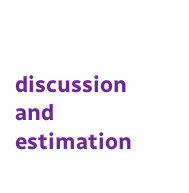discussion and estimation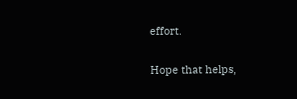effort.

Hope that helps,